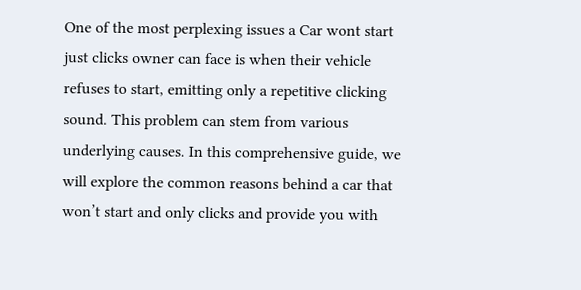One of the most perplexing issues a Car wont start just clicks owner can face is when their vehicle refuses to start, emitting only a repetitive clicking sound. This problem can stem from various underlying causes. In this comprehensive guide, we will explore the common reasons behind a car that won’t start and only clicks and provide you with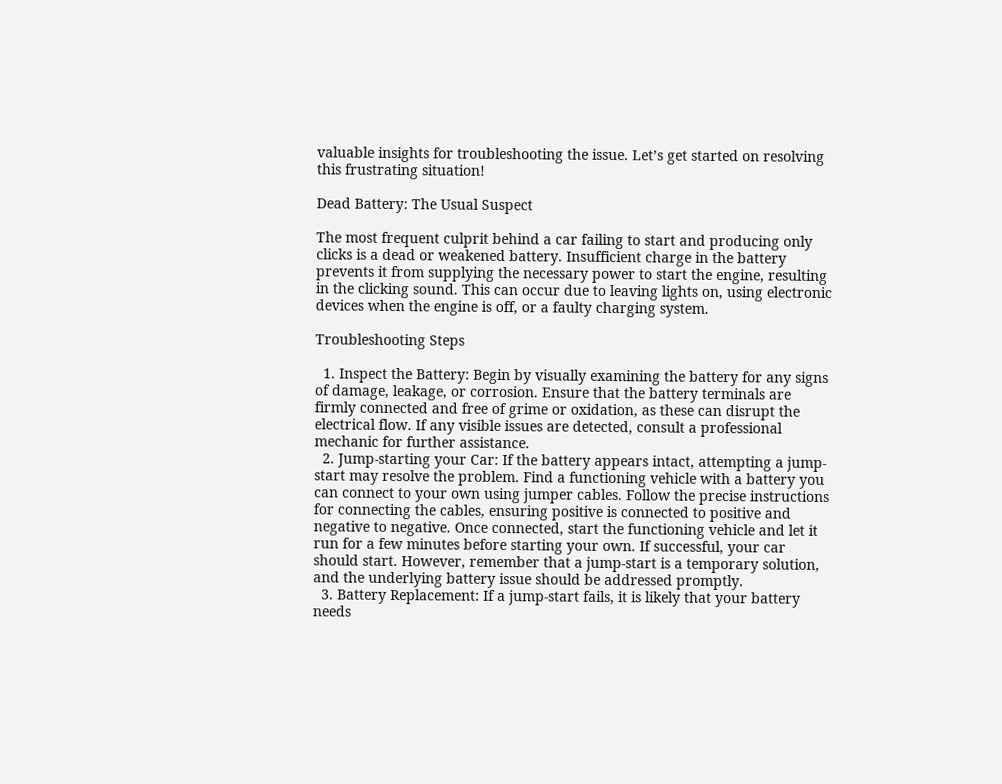valuable insights for troubleshooting the issue. Let’s get started on resolving this frustrating situation!

Dead Battery: The Usual Suspect

The most frequent culprit behind a car failing to start and producing only clicks is a dead or weakened battery. Insufficient charge in the battery prevents it from supplying the necessary power to start the engine, resulting in the clicking sound. This can occur due to leaving lights on, using electronic devices when the engine is off, or a faulty charging system.

Troubleshooting Steps

  1. Inspect the Battery: Begin by visually examining the battery for any signs of damage, leakage, or corrosion. Ensure that the battery terminals are firmly connected and free of grime or oxidation, as these can disrupt the electrical flow. If any visible issues are detected, consult a professional mechanic for further assistance.
  2. Jump-starting your Car: If the battery appears intact, attempting a jump-start may resolve the problem. Find a functioning vehicle with a battery you can connect to your own using jumper cables. Follow the precise instructions for connecting the cables, ensuring positive is connected to positive and negative to negative. Once connected, start the functioning vehicle and let it run for a few minutes before starting your own. If successful, your car should start. However, remember that a jump-start is a temporary solution, and the underlying battery issue should be addressed promptly.
  3. Battery Replacement: If a jump-start fails, it is likely that your battery needs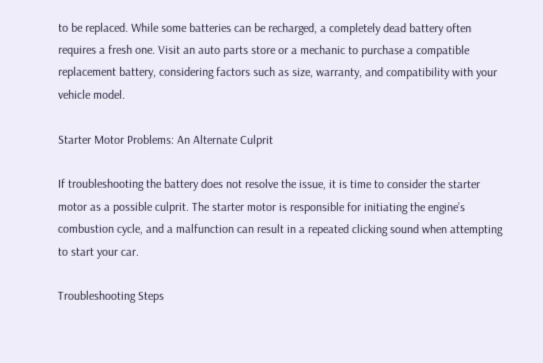to be replaced. While some batteries can be recharged, a completely dead battery often requires a fresh one. Visit an auto parts store or a mechanic to purchase a compatible replacement battery, considering factors such as size, warranty, and compatibility with your vehicle model.

Starter Motor Problems: An Alternate Culprit

If troubleshooting the battery does not resolve the issue, it is time to consider the starter motor as a possible culprit. The starter motor is responsible for initiating the engine’s combustion cycle, and a malfunction can result in a repeated clicking sound when attempting to start your car.

Troubleshooting Steps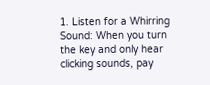1. Listen for a Whirring Sound: When you turn the key and only hear clicking sounds, pay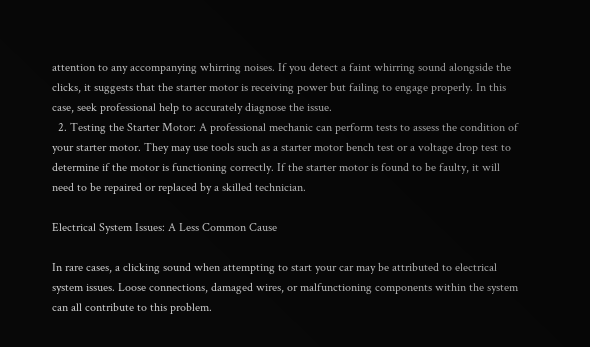attention to any accompanying whirring noises. If you detect a faint whirring sound alongside the clicks, it suggests that the starter motor is receiving power but failing to engage properly. In this case, seek professional help to accurately diagnose the issue.
  2. Testing the Starter Motor: A professional mechanic can perform tests to assess the condition of your starter motor. They may use tools such as a starter motor bench test or a voltage drop test to determine if the motor is functioning correctly. If the starter motor is found to be faulty, it will need to be repaired or replaced by a skilled technician.

Electrical System Issues: A Less Common Cause

In rare cases, a clicking sound when attempting to start your car may be attributed to electrical system issues. Loose connections, damaged wires, or malfunctioning components within the system can all contribute to this problem.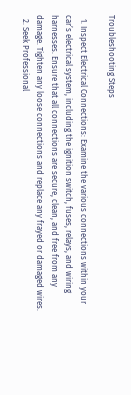Troubleshooting Steps

  1. Inspect Electrical Connections: Examine the various connections within your car’s electrical system, including the ignition switch, fuses, relays, and wiring harnesses. Ensure that all connections are secure, clean, and free from any damage. Tighten any loose connections and replace any frayed or damaged wires.
  2. Seek Professional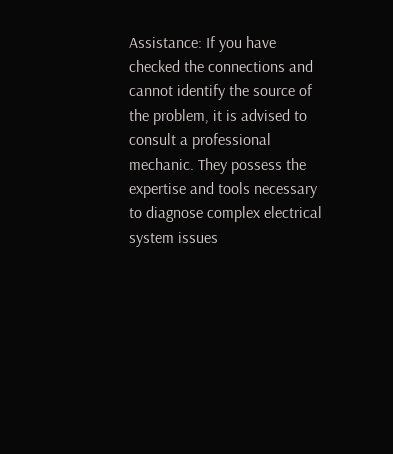Assistance: If you have checked the connections and cannot identify the source of the problem, it is advised to consult a professional mechanic. They possess the expertise and tools necessary to diagnose complex electrical system issues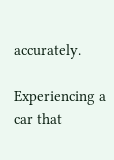accurately.

Experiencing a car that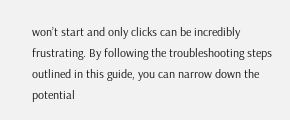won’t start and only clicks can be incredibly frustrating. By following the troubleshooting steps outlined in this guide, you can narrow down the potential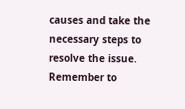causes and take the necessary steps to resolve the issue. Remember to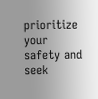prioritize your safety and seek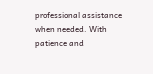professional assistance when needed. With patience and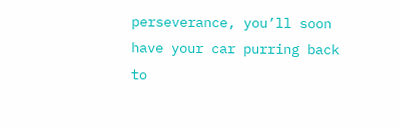perseverance, you’ll soon have your car purring back to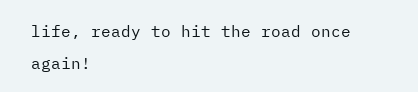life, ready to hit the road once again!